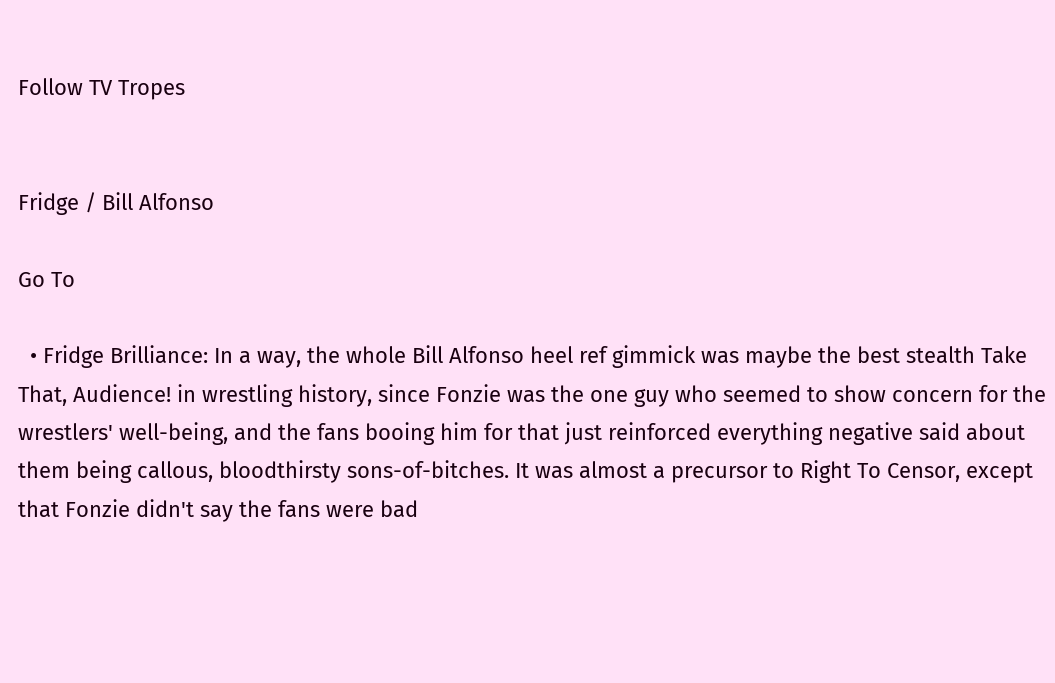Follow TV Tropes


Fridge / Bill Alfonso

Go To

  • Fridge Brilliance: In a way, the whole Bill Alfonso heel ref gimmick was maybe the best stealth Take That, Audience! in wrestling history, since Fonzie was the one guy who seemed to show concern for the wrestlers' well-being, and the fans booing him for that just reinforced everything negative said about them being callous, bloodthirsty sons-of-bitches. It was almost a precursor to Right To Censor, except that Fonzie didn't say the fans were bad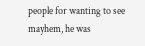people for wanting to see mayhem, he was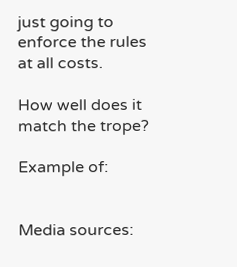just going to enforce the rules at all costs.

How well does it match the trope?

Example of:


Media sources: